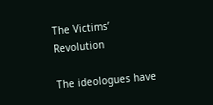The Victims’ Revolution

The ideologues have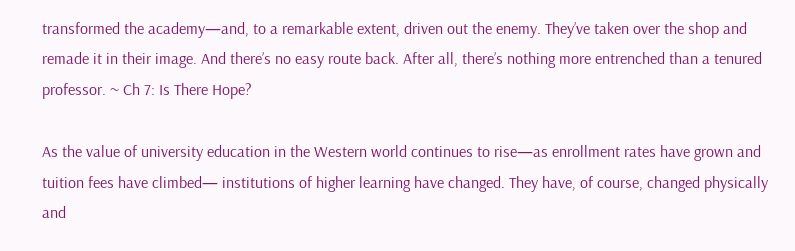transformed the academy—and, to a remarkable extent, driven out the enemy. They’ve taken over the shop and remade it in their image. And there’s no easy route back. After all, there’s nothing more entrenched than a tenured professor. ~ Ch 7: Is There Hope?

As the value of university education in the Western world continues to rise—as enrollment rates have grown and tuition fees have climbed— institutions of higher learning have changed. They have, of course, changed physically and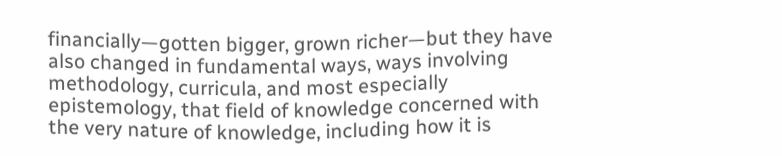financially—gotten bigger, grown richer—but they have also changed in fundamental ways, ways involving methodology, curricula, and most especially epistemology, that field of knowledge concerned with the very nature of knowledge, including how it is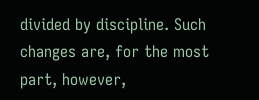divided by discipline. Such changes are, for the most part, however,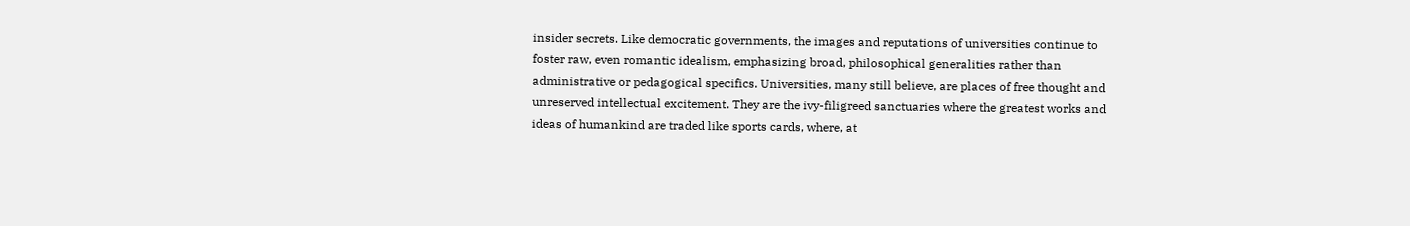insider secrets. Like democratic governments, the images and reputations of universities continue to foster raw, even romantic idealism, emphasizing broad, philosophical generalities rather than administrative or pedagogical specifics. Universities, many still believe, are places of free thought and unreserved intellectual excitement. They are the ivy-filigreed sanctuaries where the greatest works and ideas of humankind are traded like sports cards, where, at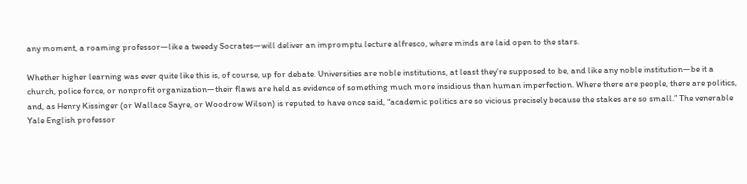any moment, a roaming professor—like a tweedy Socrates—will deliver an impromptu lecture alfresco, where minds are laid open to the stars.

Whether higher learning was ever quite like this is, of course, up for debate. Universities are noble institutions, at least they’re supposed to be, and like any noble institution—be it a church, police force, or nonprofit organization—their flaws are held as evidence of something much more insidious than human imperfection. Where there are people, there are politics, and, as Henry Kissinger (or Wallace Sayre, or Woodrow Wilson) is reputed to have once said, “academic politics are so vicious precisely because the stakes are so small.” The venerable Yale English professor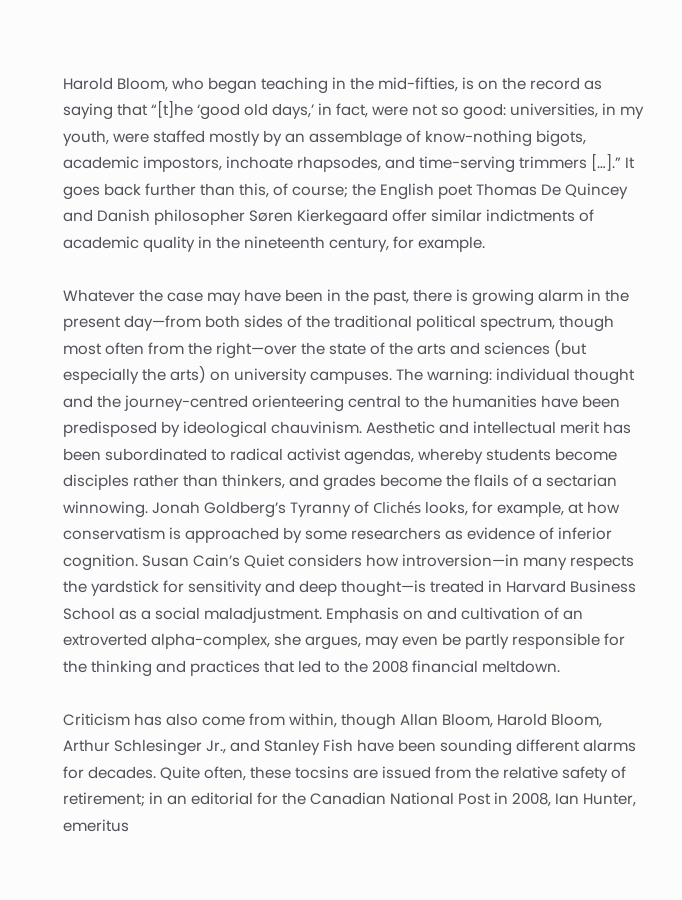Harold Bloom, who began teaching in the mid-fifties, is on the record as saying that “[t]he ‘good old days,’ in fact, were not so good: universities, in my youth, were staffed mostly by an assemblage of know-nothing bigots, academic impostors, inchoate rhapsodes, and time-serving trimmers […].” It goes back further than this, of course; the English poet Thomas De Quincey and Danish philosopher Søren Kierkegaard offer similar indictments of academic quality in the nineteenth century, for example.

Whatever the case may have been in the past, there is growing alarm in the present day—from both sides of the traditional political spectrum, though most often from the right—over the state of the arts and sciences (but especially the arts) on university campuses. The warning: individual thought and the journey-centred orienteering central to the humanities have been predisposed by ideological chauvinism. Aesthetic and intellectual merit has been subordinated to radical activist agendas, whereby students become disciples rather than thinkers, and grades become the flails of a sectarian winnowing. Jonah Goldberg’s Tyranny of Clichés looks, for example, at how conservatism is approached by some researchers as evidence of inferior cognition. Susan Cain’s Quiet considers how introversion—in many respects the yardstick for sensitivity and deep thought—is treated in Harvard Business School as a social maladjustment. Emphasis on and cultivation of an extroverted alpha-complex, she argues, may even be partly responsible for the thinking and practices that led to the 2008 financial meltdown.

Criticism has also come from within, though Allan Bloom, Harold Bloom, Arthur Schlesinger Jr., and Stanley Fish have been sounding different alarms for decades. Quite often, these tocsins are issued from the relative safety of retirement; in an editorial for the Canadian National Post in 2008, Ian Hunter, emeritus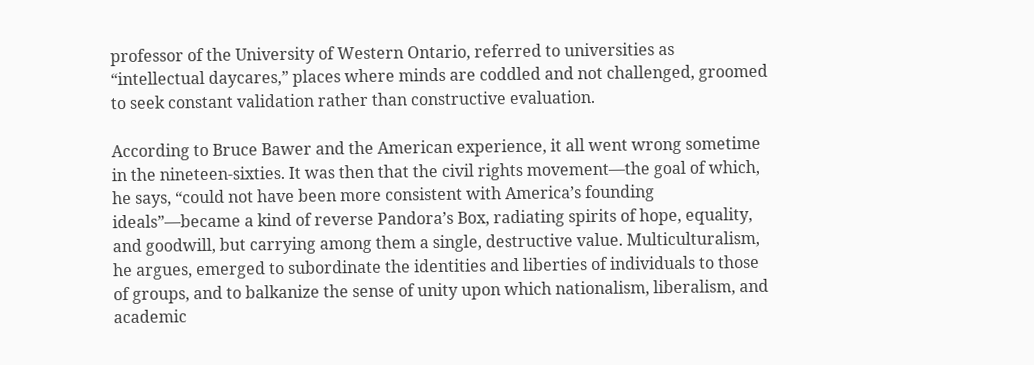professor of the University of Western Ontario, referred to universities as “intellectual daycares,” places where minds are coddled and not challenged, groomed to seek constant validation rather than constructive evaluation.

According to Bruce Bawer and the American experience, it all went wrong sometime in the nineteen-sixties. It was then that the civil rights movement—the goal of which, he says, “could not have been more consistent with America’s founding ideals”—became a kind of reverse Pandora’s Box, radiating spirits of hope, equality, and goodwill, but carrying among them a single, destructive value. Multiculturalism, he argues, emerged to subordinate the identities and liberties of individuals to those of groups, and to balkanize the sense of unity upon which nationalism, liberalism, and academic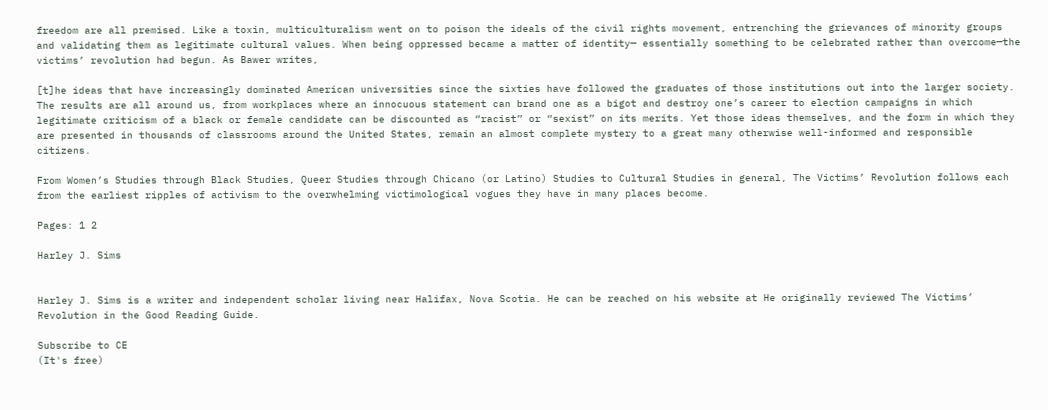freedom are all premised. Like a toxin, multiculturalism went on to poison the ideals of the civil rights movement, entrenching the grievances of minority groups and validating them as legitimate cultural values. When being oppressed became a matter of identity— essentially something to be celebrated rather than overcome—the victims’ revolution had begun. As Bawer writes,

[t]he ideas that have increasingly dominated American universities since the sixties have followed the graduates of those institutions out into the larger society. The results are all around us, from workplaces where an innocuous statement can brand one as a bigot and destroy one’s career to election campaigns in which legitimate criticism of a black or female candidate can be discounted as “racist” or “sexist” on its merits. Yet those ideas themselves, and the form in which they are presented in thousands of classrooms around the United States, remain an almost complete mystery to a great many otherwise well-informed and responsible citizens.

From Women’s Studies through Black Studies, Queer Studies through Chicano (or Latino) Studies to Cultural Studies in general, The Victims’ Revolution follows each from the earliest ripples of activism to the overwhelming victimological vogues they have in many places become.

Pages: 1 2

Harley J. Sims


Harley J. Sims is a writer and independent scholar living near Halifax, Nova Scotia. He can be reached on his website at He originally reviewed The Victims’ Revolution in the Good Reading Guide.

Subscribe to CE
(It's free)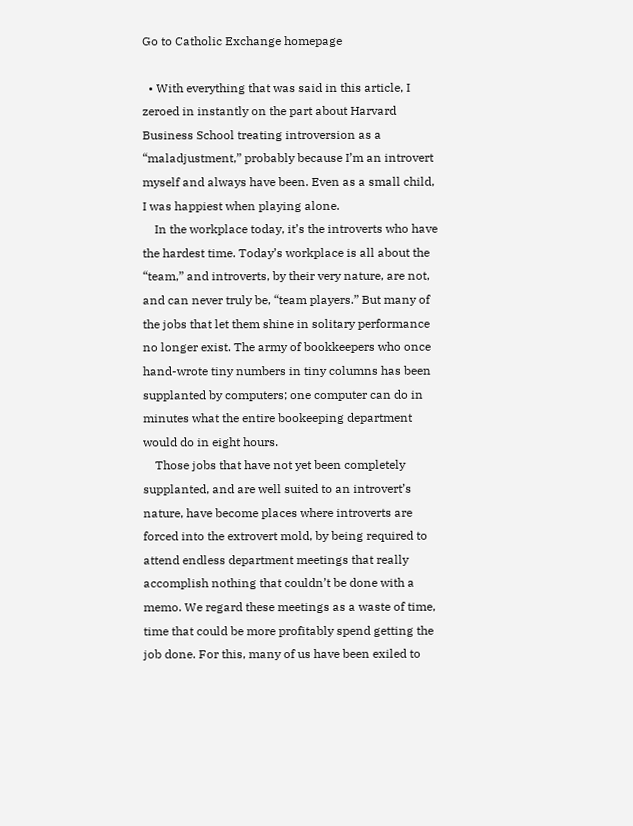Go to Catholic Exchange homepage

  • With everything that was said in this article, I zeroed in instantly on the part about Harvard Business School treating introversion as a “maladjustment,” probably because I’m an introvert myself and always have been. Even as a small child, I was happiest when playing alone.
    In the workplace today, it’s the introverts who have the hardest time. Today’s workplace is all about the “team,” and introverts, by their very nature, are not, and can never truly be, “team players.” But many of the jobs that let them shine in solitary performance no longer exist. The army of bookkeepers who once hand-wrote tiny numbers in tiny columns has been supplanted by computers; one computer can do in minutes what the entire bookeeping department would do in eight hours.
    Those jobs that have not yet been completely supplanted, and are well suited to an introvert’s nature, have become places where introverts are forced into the extrovert mold, by being required to attend endless department meetings that really accomplish nothing that couldn’t be done with a memo. We regard these meetings as a waste of time, time that could be more profitably spend getting the job done. For this, many of us have been exiled to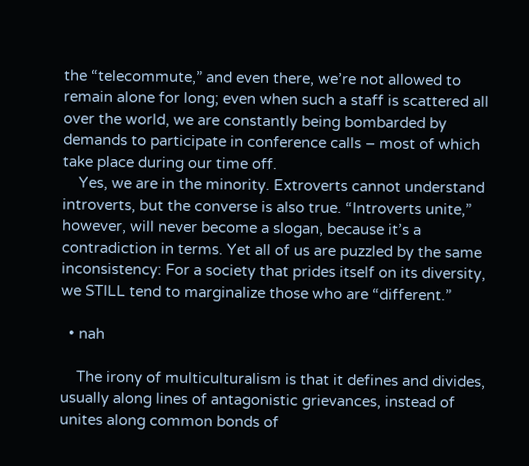the “telecommute,” and even there, we’re not allowed to remain alone for long; even when such a staff is scattered all over the world, we are constantly being bombarded by demands to participate in conference calls – most of which take place during our time off.
    Yes, we are in the minority. Extroverts cannot understand introverts, but the converse is also true. “Introverts unite,” however, will never become a slogan, because it’s a contradiction in terms. Yet all of us are puzzled by the same inconsistency: For a society that prides itself on its diversity, we STILL tend to marginalize those who are “different.”

  • nah

    The irony of multiculturalism is that it defines and divides, usually along lines of antagonistic grievances, instead of unites along common bonds of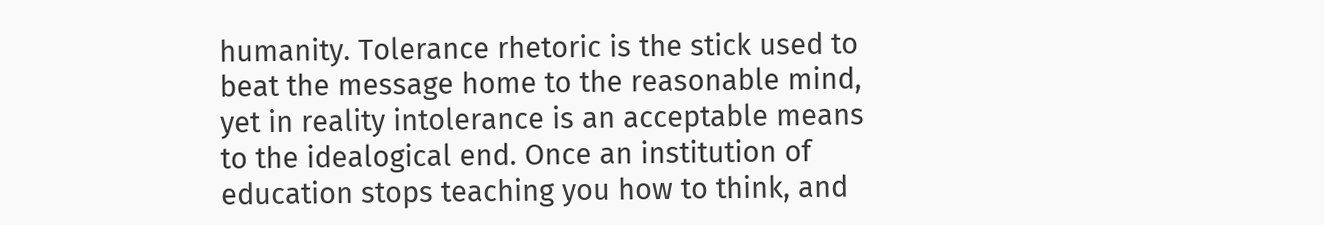humanity. Tolerance rhetoric is the stick used to beat the message home to the reasonable mind, yet in reality intolerance is an acceptable means to the idealogical end. Once an institution of education stops teaching you how to think, and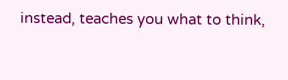instead, teaches you what to think,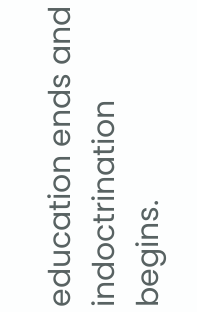education ends and indoctrination begins.